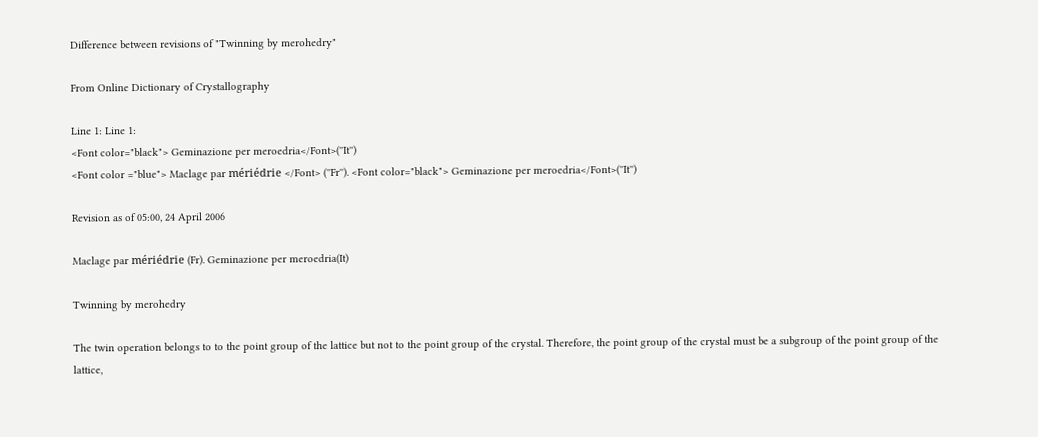Difference between revisions of "Twinning by merohedry"

From Online Dictionary of Crystallography

Line 1: Line 1:
<Font color="black"> Geminazione per meroedria</Font>(''It'')
<Font color ="blue"> Maclage par mériédrie </Font> (''Fr''). <Font color="black"> Geminazione per meroedria</Font>(''It'')

Revision as of 05:00, 24 April 2006

Maclage par mériédrie (Fr). Geminazione per meroedria(It)

Twinning by merohedry

The twin operation belongs to to the point group of the lattice but not to the point group of the crystal. Therefore, the point group of the crystal must be a subgroup of the point group of the lattice,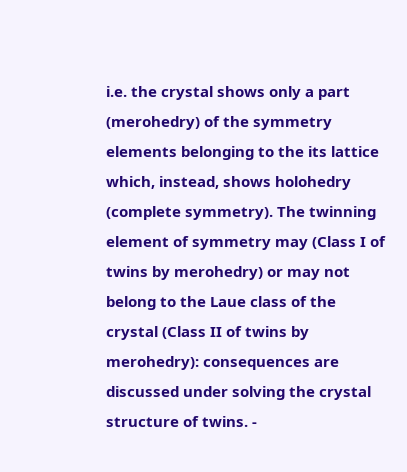i.e. the crystal shows only a part (merohedry) of the symmetry elements belonging to the its lattice which, instead, shows holohedry (complete symmetry). The twinning element of symmetry may (Class I of twins by merohedry) or may not belong to the Laue class of the crystal (Class II of twins by merohedry): consequences are discussed under solving the crystal structure of twins. -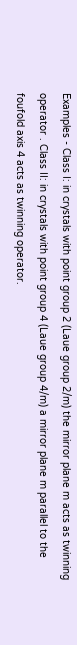Examples - Class I: in crystals with point group 2 (Laue group 2/m) the mirror plane m acts as twinning operator . Class II: in crystals with point group 4 (Laue group 4/m) a mirror plane m parallel to the foufold axis 4 acts as twinning operator.